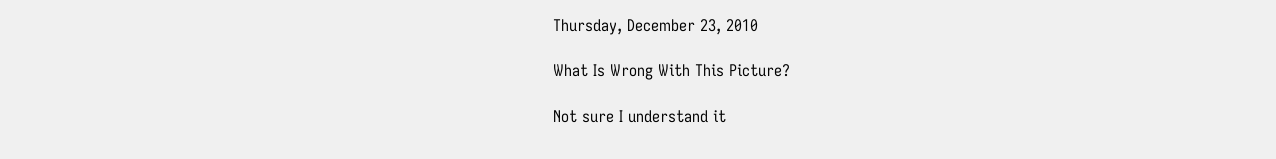Thursday, December 23, 2010

What Is Wrong With This Picture?

Not sure I understand it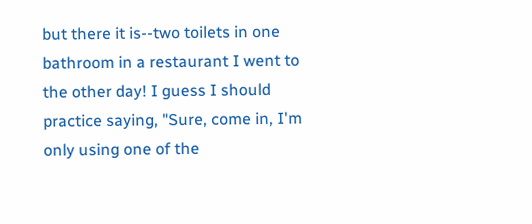but there it is--two toilets in one bathroom in a restaurant I went to the other day! I guess I should practice saying, "Sure, come in, I'm only using one of the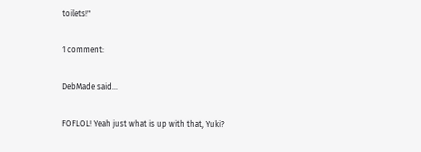toilets!"

1 comment:

DebMade said...

FOFLOL! Yeah just what is up with that, Yuki?